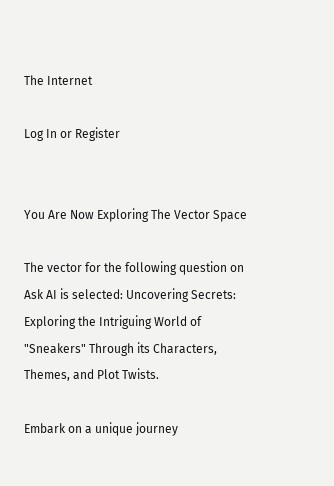The Internet

Log In or Register


You Are Now Exploring The Vector Space

The vector for the following question on Ask AI is selected: Uncovering Secrets: Exploring the Intriguing World of "Sneakers" Through its Characters, Themes, and Plot Twists.

Embark on a unique journey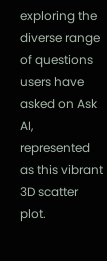exploring the diverse range of questions users have asked on Ask AI, represented as this vibrant 3D scatter plot.